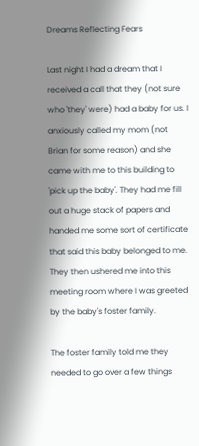Dreams Reflecting Fears

Last night I had a dream that I received a call that they (not sure who 'they' were) had a baby for us. I anxiously called my mom (not Brian for some reason) and she came with me to this building to 'pick up the baby'. They had me fill out a huge stack of papers and handed me some sort of certificate that said this baby belonged to me. They then ushered me into this meeting room where I was greeted by the baby's foster family.

The foster family told me they needed to go over a few things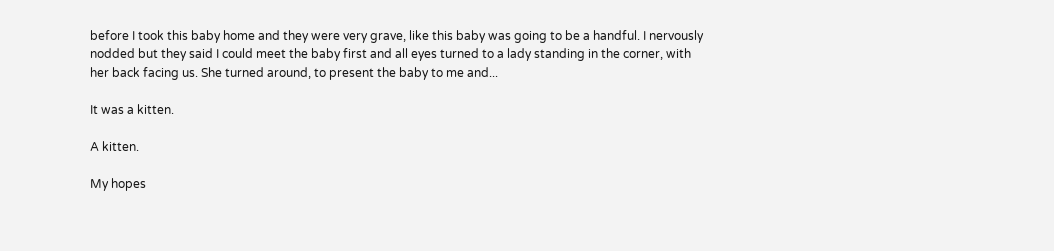before I took this baby home and they were very grave, like this baby was going to be a handful. I nervously nodded but they said I could meet the baby first and all eyes turned to a lady standing in the corner, with her back facing us. She turned around, to present the baby to me and...

It was a kitten.

A kitten.

My hopes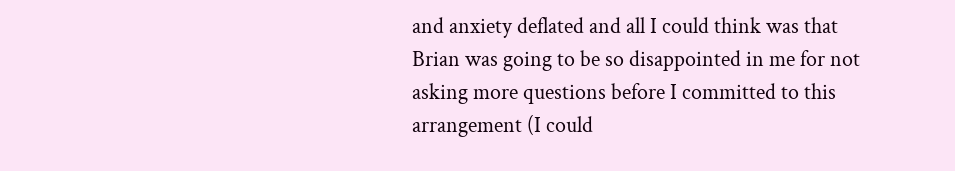and anxiety deflated and all I could think was that Brian was going to be so disappointed in me for not asking more questions before I committed to this arrangement (I could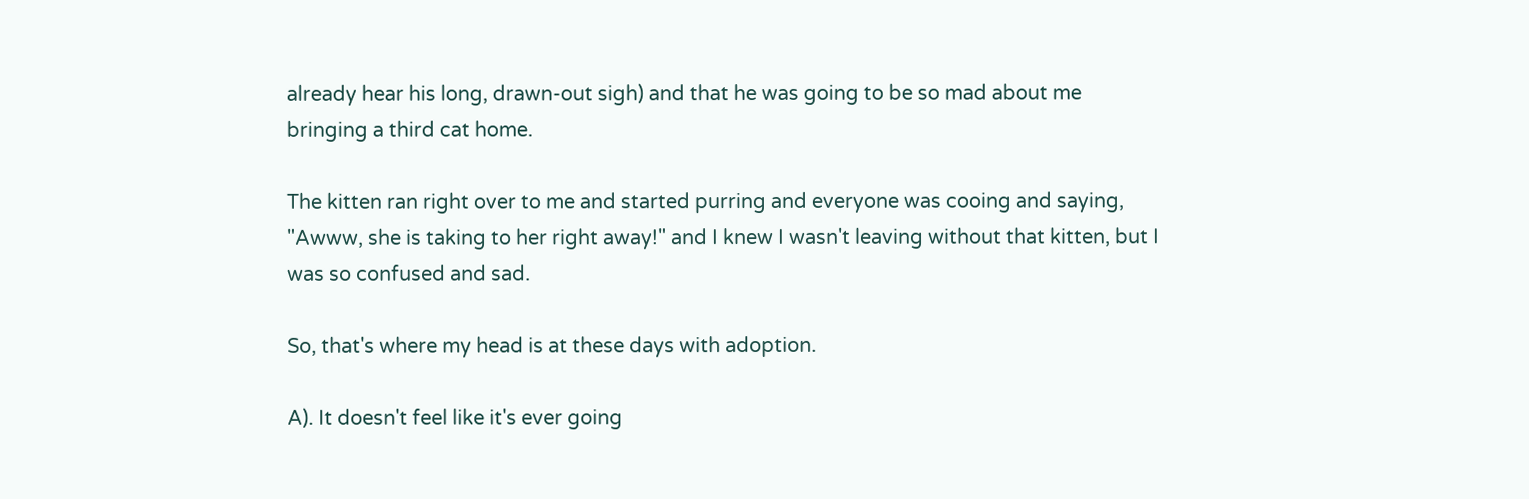already hear his long, drawn-out sigh) and that he was going to be so mad about me bringing a third cat home.

The kitten ran right over to me and started purring and everyone was cooing and saying, "Awww, she is taking to her right away!" and I knew I wasn't leaving without that kitten, but I was so confused and sad.

So, that's where my head is at these days with adoption.

A). It doesn't feel like it's ever going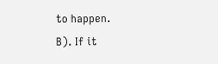to happen.
B). If it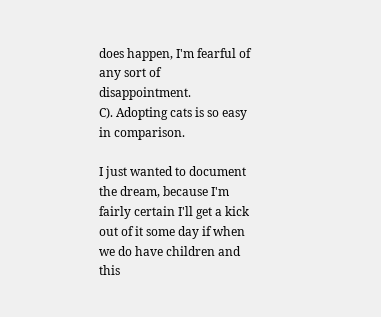does happen, I'm fearful of any sort of disappointment.
C). Adopting cats is so easy in comparison.

I just wanted to document the dream, because I'm fairly certain I'll get a kick out of it some day if when we do have children and this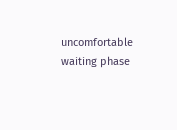uncomfortable waiting phase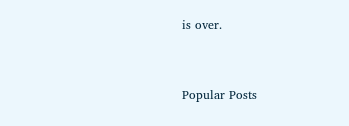is over.


Popular Posts